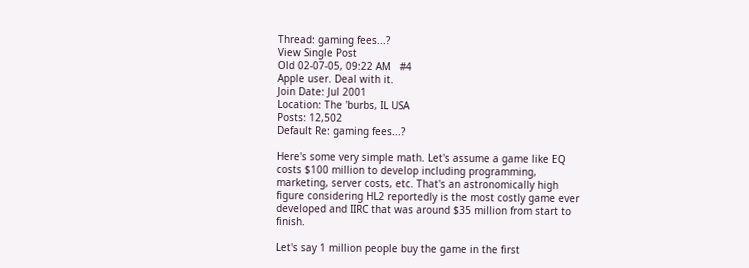Thread: gaming fees...?
View Single Post
Old 02-07-05, 09:22 AM   #4
Apple user. Deal with it.
Join Date: Jul 2001
Location: The 'burbs, IL USA
Posts: 12,502
Default Re: gaming fees...?

Here's some very simple math. Let's assume a game like EQ costs $100 million to develop including programming, marketing, server costs, etc. That's an astronomically high figure considering HL2 reportedly is the most costly game ever developed and IIRC that was around $35 million from start to finish.

Let's say 1 million people buy the game in the first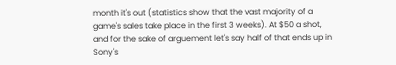month it's out (statistics show that the vast majority of a game's sales take place in the first 3 weeks). At $50 a shot, and for the sake of arguement let's say half of that ends up in Sony's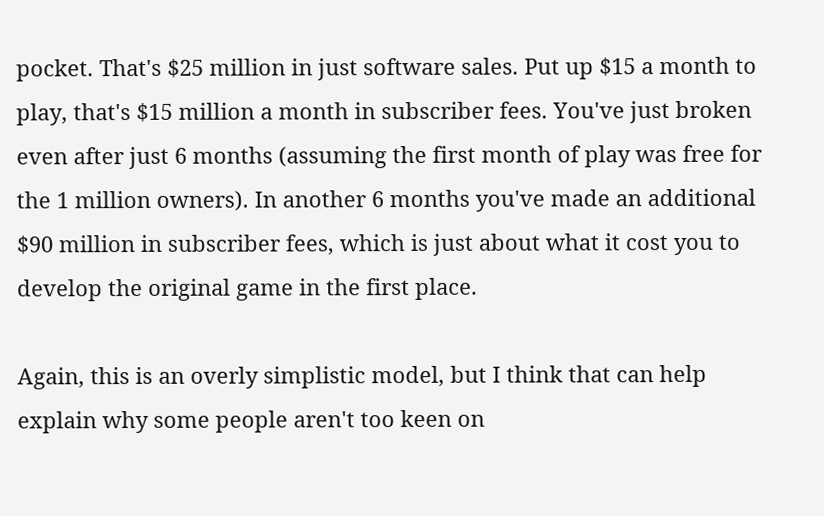pocket. That's $25 million in just software sales. Put up $15 a month to play, that's $15 million a month in subscriber fees. You've just broken even after just 6 months (assuming the first month of play was free for the 1 million owners). In another 6 months you've made an additional $90 million in subscriber fees, which is just about what it cost you to develop the original game in the first place.

Again, this is an overly simplistic model, but I think that can help explain why some people aren't too keen on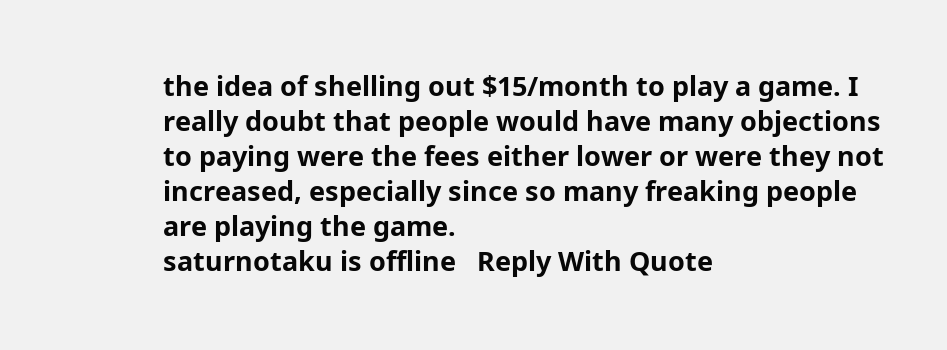the idea of shelling out $15/month to play a game. I really doubt that people would have many objections to paying were the fees either lower or were they not increased, especially since so many freaking people are playing the game.
saturnotaku is offline   Reply With Quote